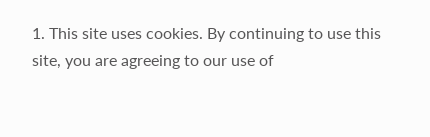1. This site uses cookies. By continuing to use this site, you are agreeing to our use of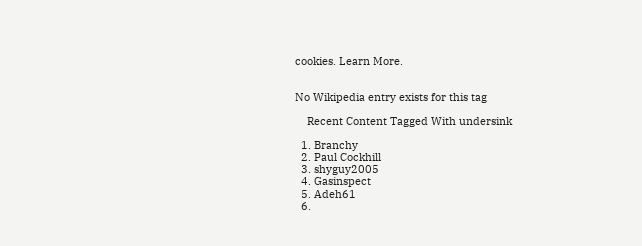cookies. Learn More.


No Wikipedia entry exists for this tag

    Recent Content Tagged With undersink

  1. Branchy
  2. Paul Cockhill
  3. shyguy2005
  4. Gasinspect
  5. Adeh61
  6.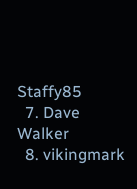Staffy85
  7. Dave Walker
  8. vikingmark